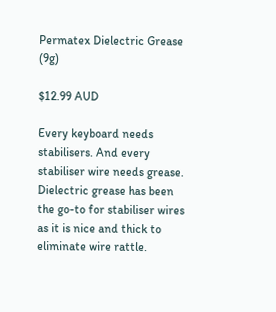Permatex Dielectric Grease (9g)

$12.99 AUD

Every keyboard needs stabilisers. And every stabiliser wire needs grease. Dielectric grease has been the go-to for stabiliser wires as it is nice and thick to eliminate wire rattle.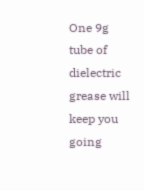One 9g tube of dielectric grease will keep you going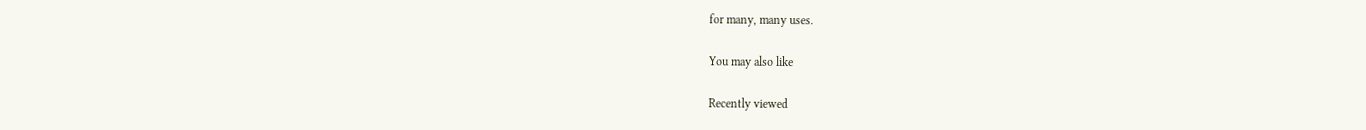for many, many uses.

You may also like

Recently viewed